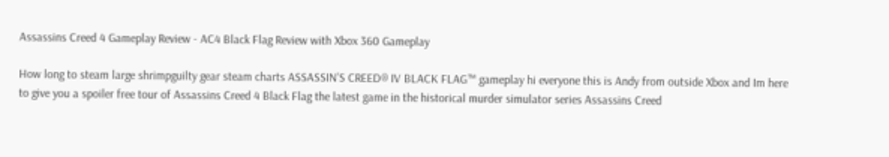Assassins Creed 4 Gameplay Review - AC4 Black Flag Review with Xbox 360 Gameplay

How long to steam large shrimpguilty gear steam charts ASSASSIN’S CREED® IV BLACK FLAG™ gameplay hi everyone this is Andy from outside Xbox and Im here to give you a spoiler free tour of Assassins Creed 4 Black Flag the latest game in the historical murder simulator series Assassins Creed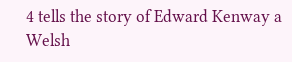4 tells the story of Edward Kenway a Welsh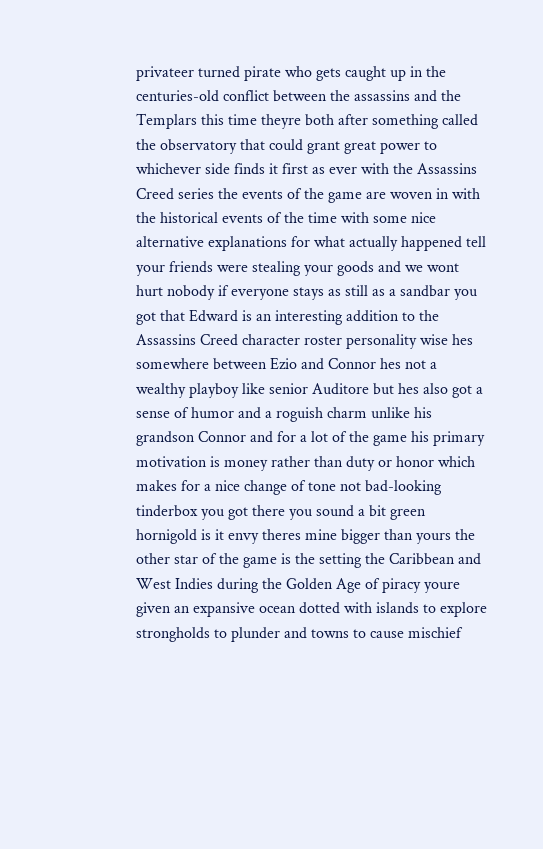privateer turned pirate who gets caught up in the centuries-old conflict between the assassins and the Templars this time theyre both after something called the observatory that could grant great power to whichever side finds it first as ever with the Assassins Creed series the events of the game are woven in with the historical events of the time with some nice alternative explanations for what actually happened tell your friends were stealing your goods and we wont hurt nobody if everyone stays as still as a sandbar you got that Edward is an interesting addition to the Assassins Creed character roster personality wise hes somewhere between Ezio and Connor hes not a wealthy playboy like senior Auditore but hes also got a sense of humor and a roguish charm unlike his grandson Connor and for a lot of the game his primary motivation is money rather than duty or honor which makes for a nice change of tone not bad-looking tinderbox you got there you sound a bit green hornigold is it envy theres mine bigger than yours the other star of the game is the setting the Caribbean and West Indies during the Golden Age of piracy youre given an expansive ocean dotted with islands to explore strongholds to plunder and towns to cause mischief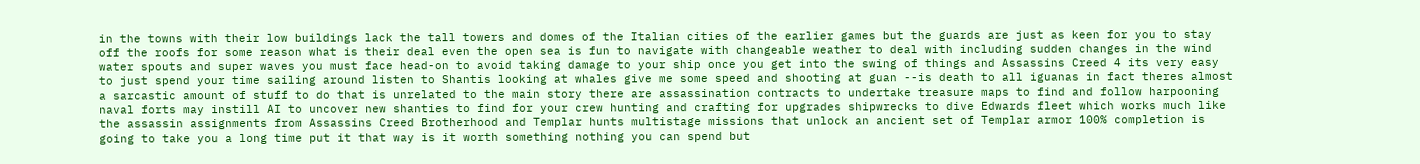in the towns with their low buildings lack the tall towers and domes of the Italian cities of the earlier games but the guards are just as keen for you to stay off the roofs for some reason what is their deal even the open sea is fun to navigate with changeable weather to deal with including sudden changes in the wind water spouts and super waves you must face head-on to avoid taking damage to your ship once you get into the swing of things and Assassins Creed 4 its very easy to just spend your time sailing around listen to Shantis looking at whales give me some speed and shooting at guan --is death to all iguanas in fact theres almost a sarcastic amount of stuff to do that is unrelated to the main story there are assassination contracts to undertake treasure maps to find and follow harpooning naval forts may instill AI to uncover new shanties to find for your crew hunting and crafting for upgrades shipwrecks to dive Edwards fleet which works much like the assassin assignments from Assassins Creed Brotherhood and Templar hunts multistage missions that unlock an ancient set of Templar armor 100% completion is going to take you a long time put it that way is it worth something nothing you can spend but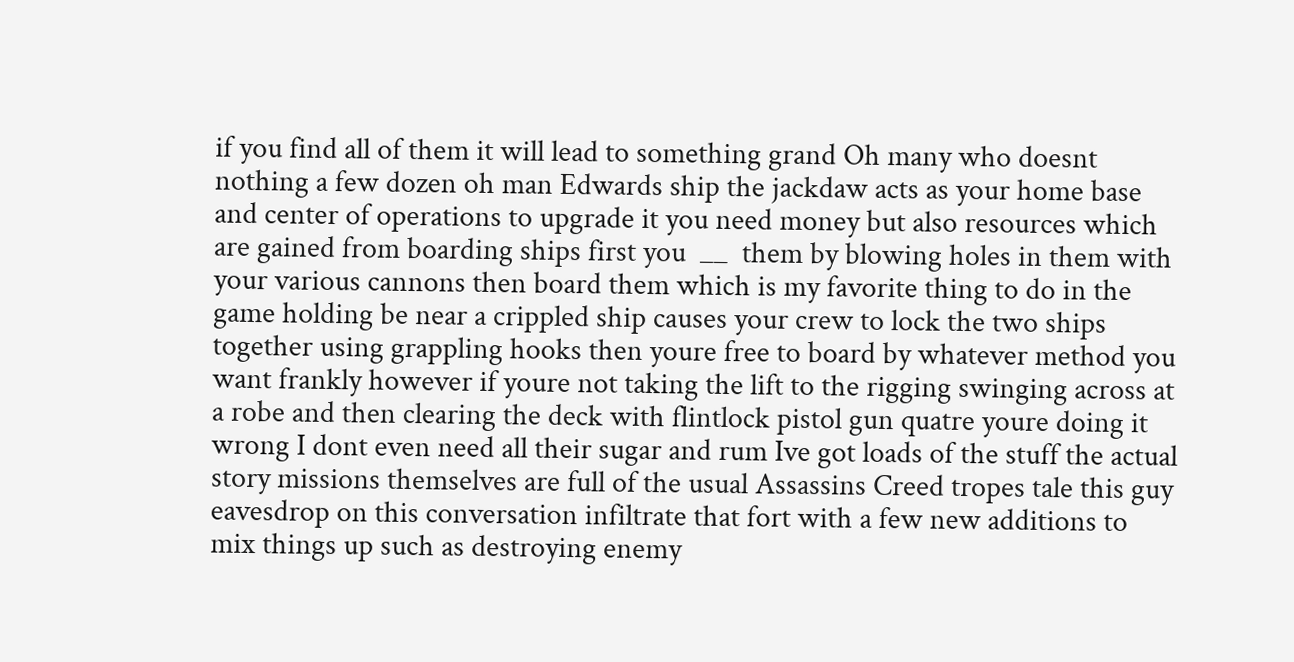if you find all of them it will lead to something grand Oh many who doesnt nothing a few dozen oh man Edwards ship the jackdaw acts as your home base and center of operations to upgrade it you need money but also resources which are gained from boarding ships first you  __  them by blowing holes in them with your various cannons then board them which is my favorite thing to do in the game holding be near a crippled ship causes your crew to lock the two ships together using grappling hooks then youre free to board by whatever method you want frankly however if youre not taking the lift to the rigging swinging across at a robe and then clearing the deck with flintlock pistol gun quatre youre doing it wrong I dont even need all their sugar and rum Ive got loads of the stuff the actual story missions themselves are full of the usual Assassins Creed tropes tale this guy eavesdrop on this conversation infiltrate that fort with a few new additions to mix things up such as destroying enemy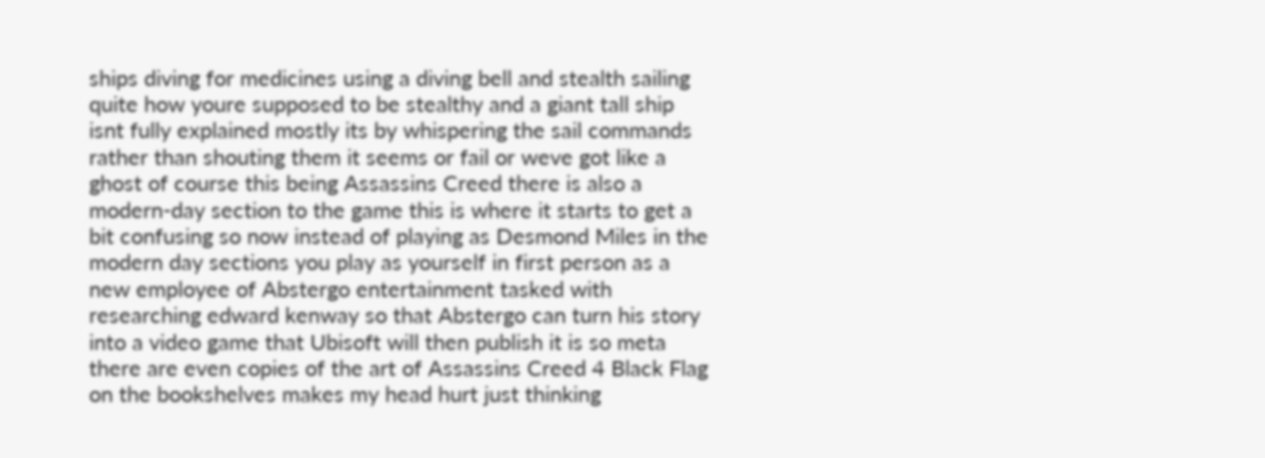ships diving for medicines using a diving bell and stealth sailing quite how youre supposed to be stealthy and a giant tall ship isnt fully explained mostly its by whispering the sail commands rather than shouting them it seems or fail or weve got like a ghost of course this being Assassins Creed there is also a modern-day section to the game this is where it starts to get a bit confusing so now instead of playing as Desmond Miles in the modern day sections you play as yourself in first person as a new employee of Abstergo entertainment tasked with researching edward kenway so that Abstergo can turn his story into a video game that Ubisoft will then publish it is so meta there are even copies of the art of Assassins Creed 4 Black Flag on the bookshelves makes my head hurt just thinking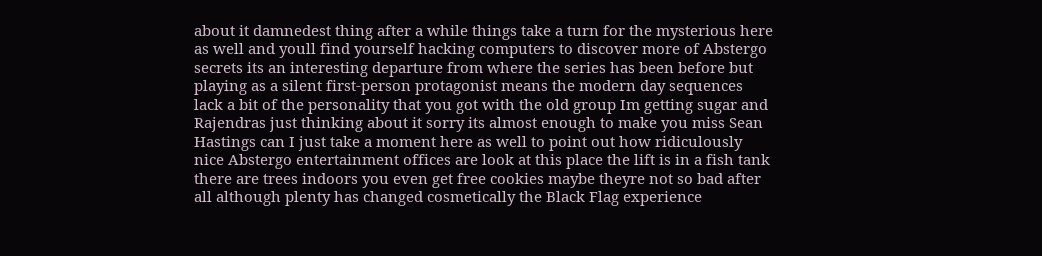about it damnedest thing after a while things take a turn for the mysterious here as well and youll find yourself hacking computers to discover more of Abstergo secrets its an interesting departure from where the series has been before but playing as a silent first-person protagonist means the modern day sequences lack a bit of the personality that you got with the old group Im getting sugar and Rajendras just thinking about it sorry its almost enough to make you miss Sean Hastings can I just take a moment here as well to point out how ridiculously nice Abstergo entertainment offices are look at this place the lift is in a fish tank there are trees indoors you even get free cookies maybe theyre not so bad after all although plenty has changed cosmetically the Black Flag experience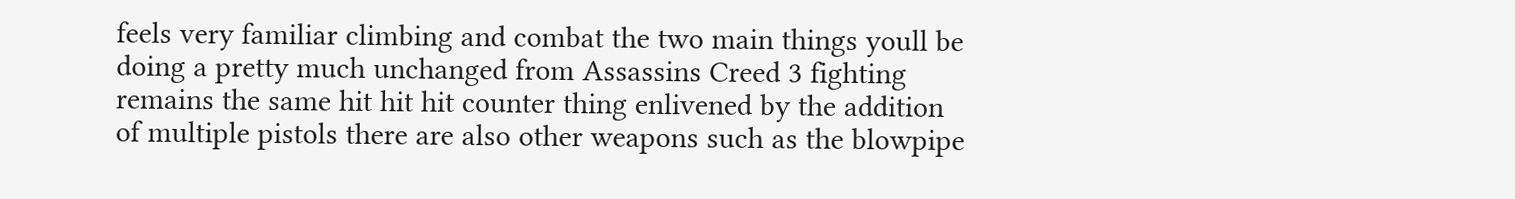feels very familiar climbing and combat the two main things youll be doing a pretty much unchanged from Assassins Creed 3 fighting remains the same hit hit hit counter thing enlivened by the addition of multiple pistols there are also other weapons such as the blowpipe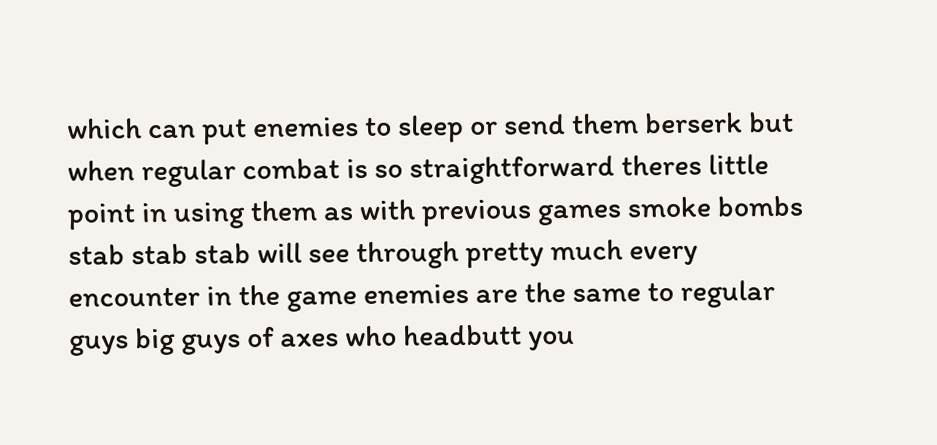which can put enemies to sleep or send them berserk but when regular combat is so straightforward theres little point in using them as with previous games smoke bombs stab stab stab will see through pretty much every encounter in the game enemies are the same to regular guys big guys of axes who headbutt you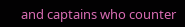and captains who counter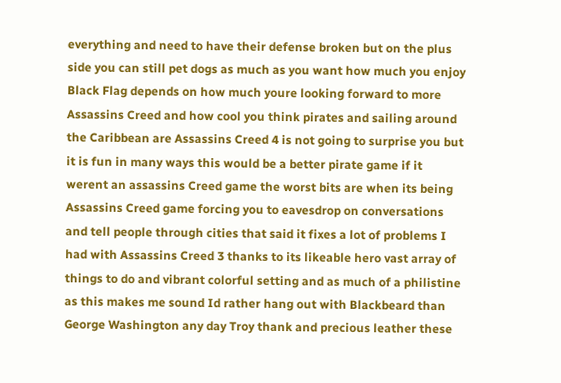everything and need to have their defense broken but on the plus side you can still pet dogs as much as you want how much you enjoy Black Flag depends on how much youre looking forward to more Assassins Creed and how cool you think pirates and sailing around the Caribbean are Assassins Creed 4 is not going to surprise you but it is fun in many ways this would be a better pirate game if it werent an assassins Creed game the worst bits are when its being Assassins Creed game forcing you to eavesdrop on conversations and tell people through cities that said it fixes a lot of problems I had with Assassins Creed 3 thanks to its likeable hero vast array of things to do and vibrant colorful setting and as much of a philistine as this makes me sound Id rather hang out with Blackbeard than George Washington any day Troy thank and precious leather these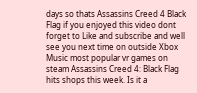days so thats Assassins Creed 4 Black Flag if you enjoyed this video dont forget to Like and subscribe and well see you next time on outside Xbox Music most popular vr games on steam Assassins Creed 4: Black Flag hits shops this week. Is it a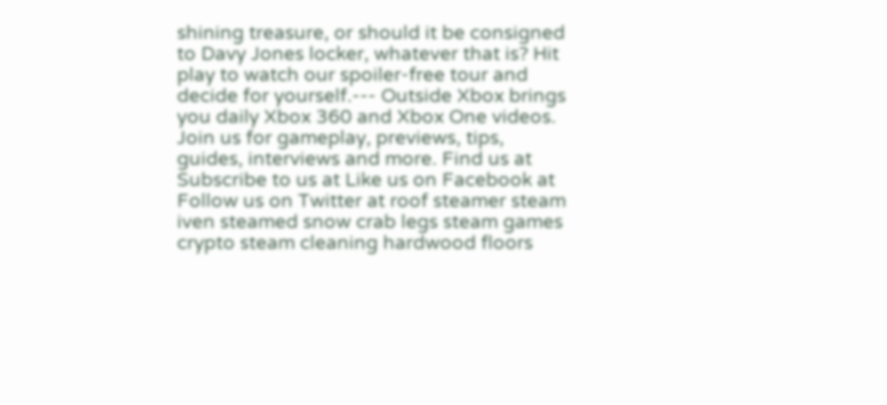shining treasure, or should it be consigned to Davy Jones locker, whatever that is? Hit play to watch our spoiler-free tour and decide for yourself.--- Outside Xbox brings you daily Xbox 360 and Xbox One videos. Join us for gameplay, previews, tips, guides, interviews and more. Find us at Subscribe to us at Like us on Facebook at Follow us on Twitter at roof steamer steam iven steamed snow crab legs steam games crypto steam cleaning hardwood floors